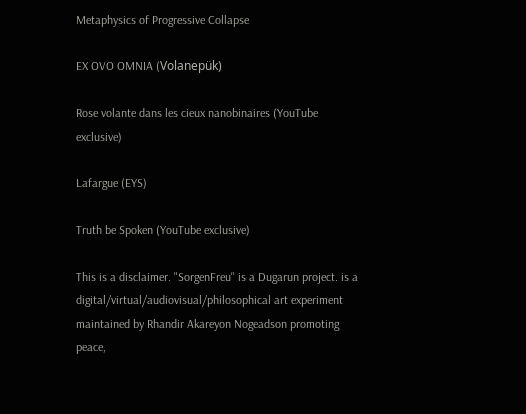Metaphysics of Progressive Collapse

EX OVO OMNIA (Volanepük)

Rose volante dans les cieux nanobinaires (YouTube exclusive)

Lafargue (EYS)

Truth be Spoken (YouTube exclusive)

This is a disclaimer. "SorgenFreu" is a Dugarun project. is a digital/virtual/audiovisual/philosophical art experiment maintained by Rhandir Akareyon Nogeadson promoting peace,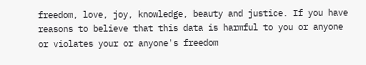freedom, love, joy, knowledge, beauty and justice. If you have reasons to believe that this data is harmful to you or anyone or violates your or anyone's freedom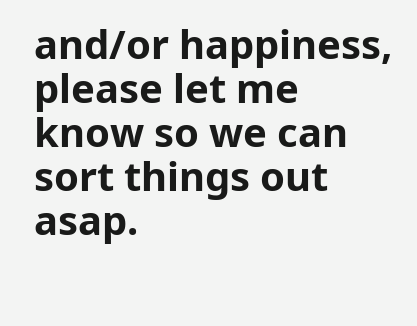and/or happiness, please let me know so we can sort things out asap.